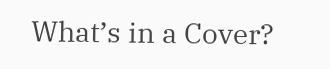What’s in a Cover?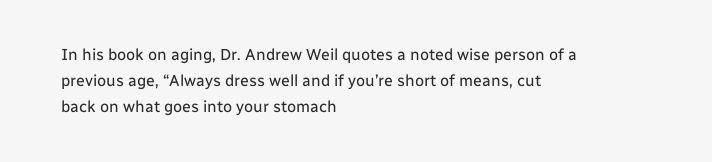In his book on aging, Dr. Andrew Weil quotes a noted wise person of a previous age, “Always dress well and if you’re short of means, cut back on what goes into your stomach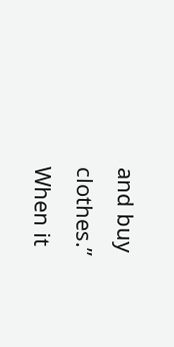and buy clothes.” When it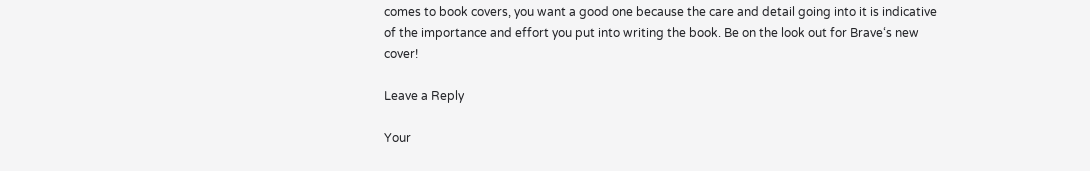comes to book covers, you want a good one because the care and detail going into it is indicative of the importance and effort you put into writing the book. Be on the look out for Brave‘s new cover!

Leave a Reply

Your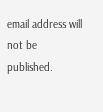email address will not be published.